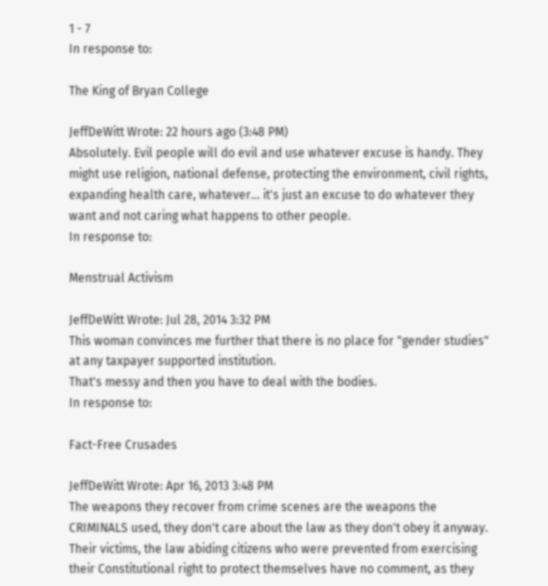1 - 7
In response to:

The King of Bryan College

JeffDeWitt Wrote: 22 hours ago (3:48 PM)
Absolutely. Evil people will do evil and use whatever excuse is handy. They might use religion, national defense, protecting the environment, civil rights, expanding health care, whatever... it's just an excuse to do whatever they want and not caring what happens to other people.
In response to:

Menstrual Activism

JeffDeWitt Wrote: Jul 28, 2014 3:32 PM
This woman convinces me further that there is no place for "gender studies" at any taxpayer supported institution.
That's messy and then you have to deal with the bodies.
In response to:

Fact-Free Crusades

JeffDeWitt Wrote: Apr 16, 2013 3:48 PM
The weapons they recover from crime scenes are the weapons the CRIMINALS used, they don't care about the law as they don't obey it anyway. Their victims, the law abiding citizens who were prevented from exercising their Constitutional right to protect themselves have no comment, as they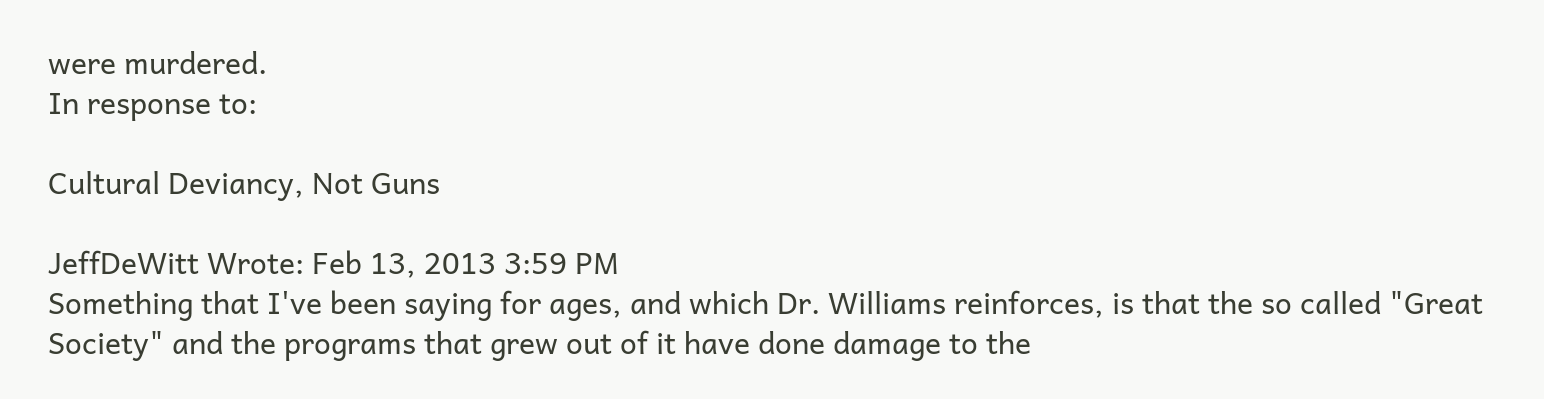were murdered.
In response to:

Cultural Deviancy, Not Guns

JeffDeWitt Wrote: Feb 13, 2013 3:59 PM
Something that I've been saying for ages, and which Dr. Williams reinforces, is that the so called "Great Society" and the programs that grew out of it have done damage to the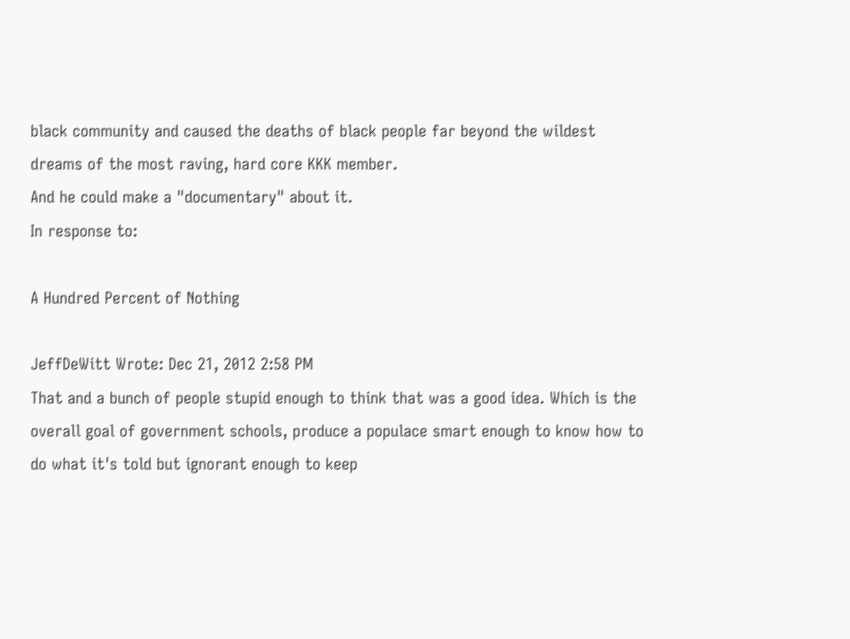black community and caused the deaths of black people far beyond the wildest dreams of the most raving, hard core KKK member.
And he could make a "documentary" about it.
In response to:

A Hundred Percent of Nothing

JeffDeWitt Wrote: Dec 21, 2012 2:58 PM
That and a bunch of people stupid enough to think that was a good idea. Which is the overall goal of government schools, produce a populace smart enough to know how to do what it's told but ignorant enough to keep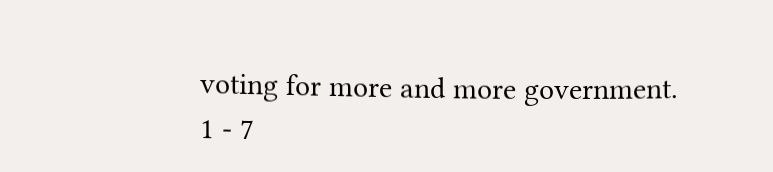voting for more and more government.
1 - 7